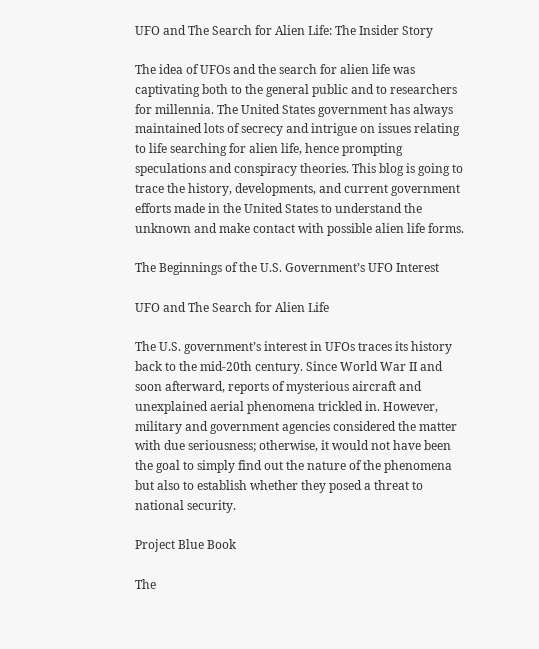UFO and The Search for Alien Life: The Insider Story

The idea of UFOs and the search for alien life was captivating both to the general public and to researchers for millennia. The United States government has always maintained lots of secrecy and intrigue on issues relating to life searching for alien life, hence prompting speculations and conspiracy theories. This blog is going to trace the history, developments, and current government efforts made in the United States to understand the unknown and make contact with possible alien life forms.

The Beginnings of the U.S. Government’s UFO Interest

UFO and The Search for Alien Life

The U.S. government’s interest in UFOs traces its history back to the mid-20th century. Since World War II and soon afterward, reports of mysterious aircraft and unexplained aerial phenomena trickled in. However, military and government agencies considered the matter with due seriousness; otherwise, it would not have been the goal to simply find out the nature of the phenomena but also to establish whether they posed a threat to national security.

Project Blue Book

The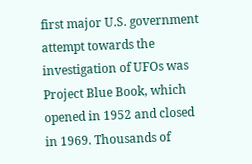first major U.S. government attempt towards the investigation of UFOs was Project Blue Book, which opened in 1952 and closed in 1969. Thousands of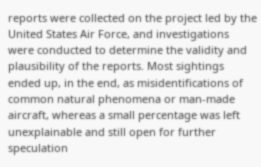reports were collected on the project led by the United States Air Force, and investigations were conducted to determine the validity and plausibility of the reports. Most sightings ended up, in the end, as misidentifications of common natural phenomena or man-made aircraft, whereas a small percentage was left unexplainable and still open for further speculation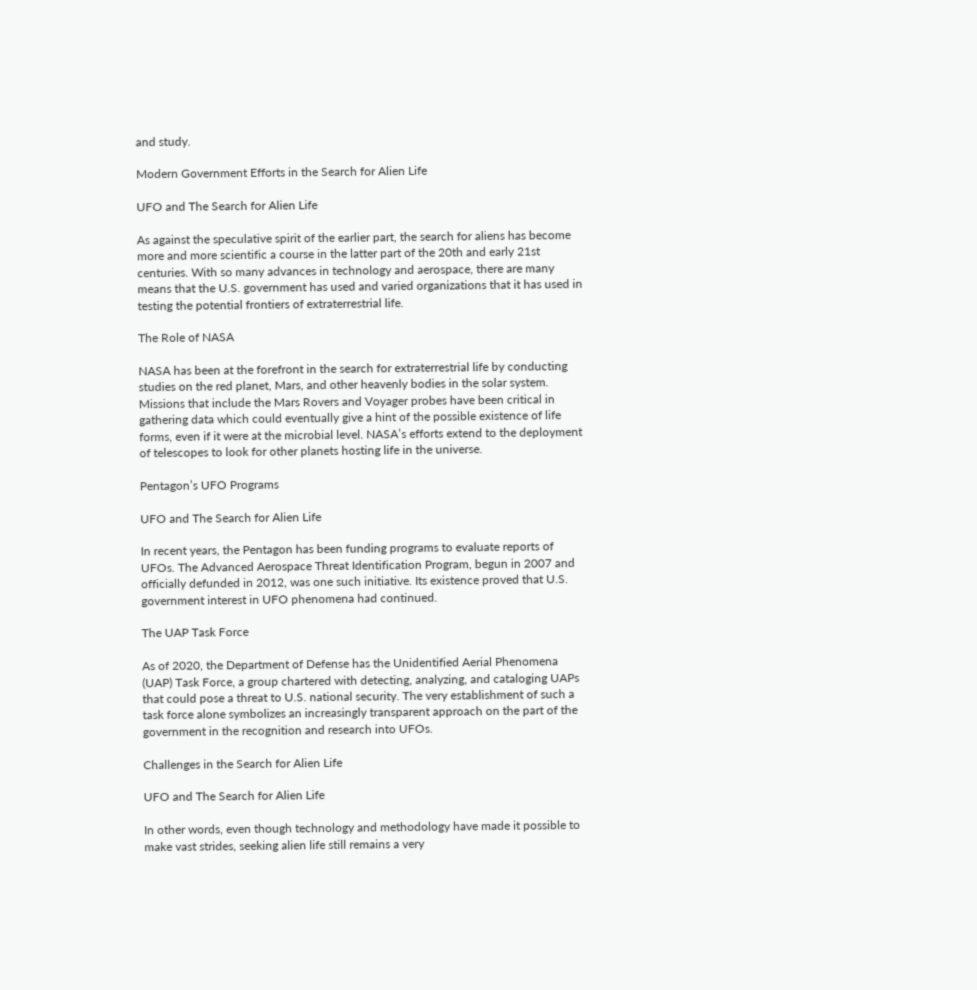and study.

Modern Government Efforts in the Search for Alien Life

UFO and The Search for Alien Life

As against the speculative spirit of the earlier part, the search for aliens has become more and more scientific a course in the latter part of the 20th and early 21st centuries. With so many advances in technology and aerospace, there are many means that the U.S. government has used and varied organizations that it has used in testing the potential frontiers of extraterrestrial life.

The Role of NASA

NASA has been at the forefront in the search for extraterrestrial life by conducting studies on the red planet, Mars, and other heavenly bodies in the solar system. Missions that include the Mars Rovers and Voyager probes have been critical in gathering data which could eventually give a hint of the possible existence of life forms, even if it were at the microbial level. NASA’s efforts extend to the deployment of telescopes to look for other planets hosting life in the universe.

Pentagon’s UFO Programs

UFO and The Search for Alien Life

In recent years, the Pentagon has been funding programs to evaluate reports of UFOs. The Advanced Aerospace Threat Identification Program, begun in 2007 and officially defunded in 2012, was one such initiative. Its existence proved that U.S. government interest in UFO phenomena had continued.

The UAP Task Force

As of 2020, the Department of Defense has the Unidentified Aerial Phenomena (UAP) Task Force, a group chartered with detecting, analyzing, and cataloging UAPs that could pose a threat to U.S. national security. The very establishment of such a task force alone symbolizes an increasingly transparent approach on the part of the government in the recognition and research into UFOs.

Challenges in the Search for Alien Life

UFO and The Search for Alien Life

In other words, even though technology and methodology have made it possible to make vast strides, seeking alien life still remains a very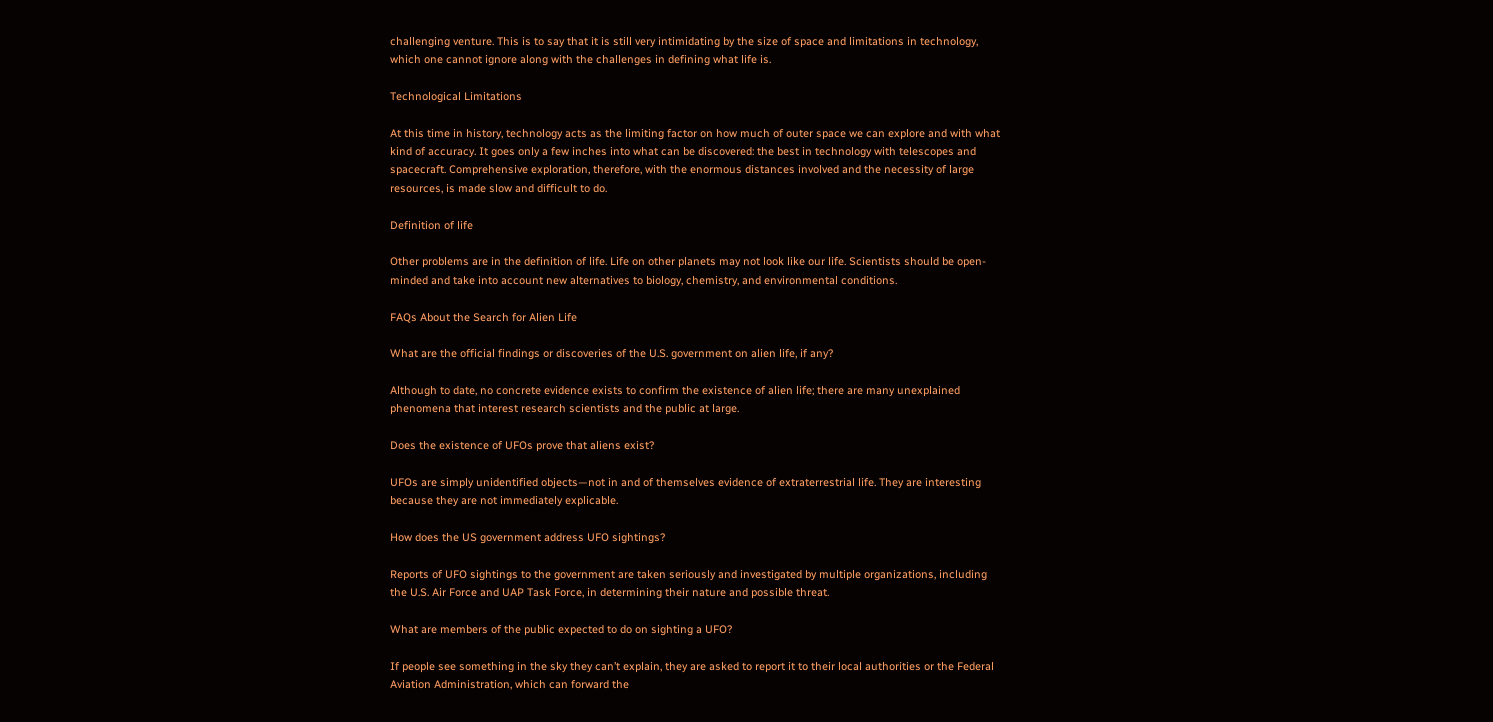challenging venture. This is to say that it is still very intimidating by the size of space and limitations in technology, which one cannot ignore along with the challenges in defining what life is.

Technological Limitations

At this time in history, technology acts as the limiting factor on how much of outer space we can explore and with what kind of accuracy. It goes only a few inches into what can be discovered: the best in technology with telescopes and spacecraft. Comprehensive exploration, therefore, with the enormous distances involved and the necessity of large resources, is made slow and difficult to do.

Definition of life

Other problems are in the definition of life. Life on other planets may not look like our life. Scientists should be open-minded and take into account new alternatives to biology, chemistry, and environmental conditions.

FAQs About the Search for Alien Life

What are the official findings or discoveries of the U.S. government on alien life, if any?

Although to date, no concrete evidence exists to confirm the existence of alien life; there are many unexplained phenomena that interest research scientists and the public at large.

Does the existence of UFOs prove that aliens exist?

UFOs are simply unidentified objects—not in and of themselves evidence of extraterrestrial life. They are interesting because they are not immediately explicable.

How does the US government address UFO sightings?

Reports of UFO sightings to the government are taken seriously and investigated by multiple organizations, including the U.S. Air Force and UAP Task Force, in determining their nature and possible threat.

What are members of the public expected to do on sighting a UFO?

If people see something in the sky they can’t explain, they are asked to report it to their local authorities or the Federal Aviation Administration, which can forward the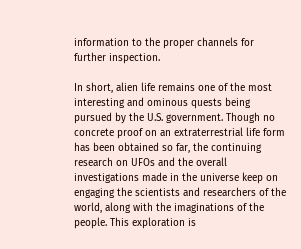information to the proper channels for further inspection.

In short, alien life remains one of the most interesting and ominous quests being pursued by the U.S. government. Though no concrete proof on an extraterrestrial life form has been obtained so far, the continuing research on UFOs and the overall investigations made in the universe keep on engaging the scientists and researchers of the world, along with the imaginations of the people. This exploration is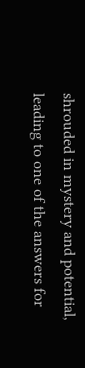shrouded in mystery and potential, leading to one of the answers for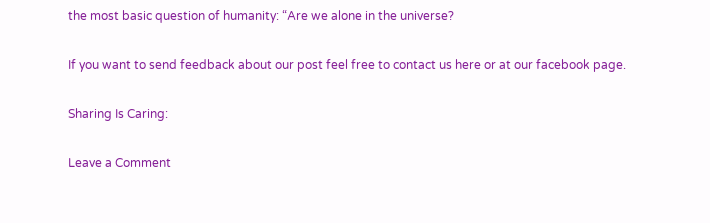the most basic question of humanity: “Are we alone in the universe?

If you want to send feedback about our post feel free to contact us here or at our facebook page.

Sharing Is Caring:

Leave a Comment